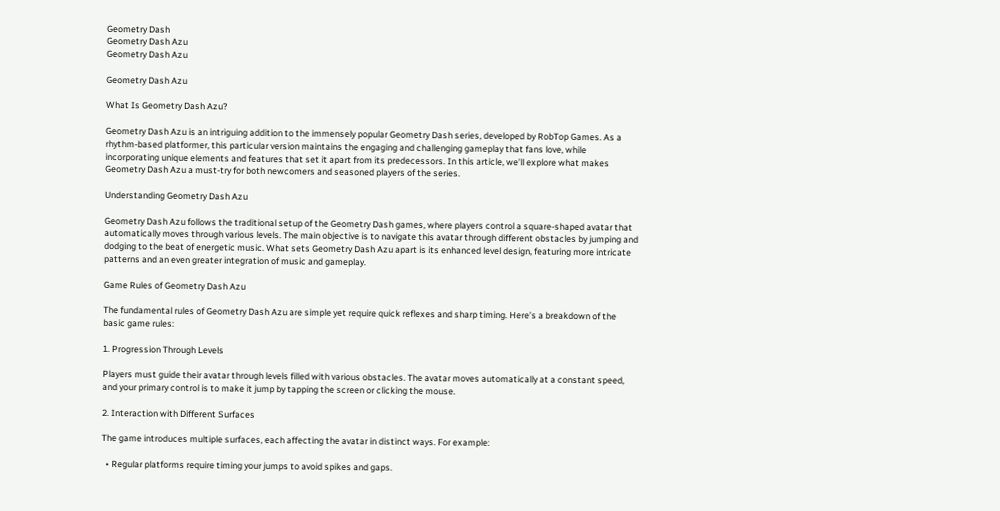Geometry Dash
Geometry Dash Azu
Geometry Dash Azu

Geometry Dash Azu

What Is Geometry Dash Azu?

Geometry Dash Azu is an intriguing addition to the immensely popular Geometry Dash series, developed by RobTop Games. As a rhythm-based platformer, this particular version maintains the engaging and challenging gameplay that fans love, while incorporating unique elements and features that set it apart from its predecessors. In this article, we’ll explore what makes Geometry Dash Azu a must-try for both newcomers and seasoned players of the series.

Understanding Geometry Dash Azu

Geometry Dash Azu follows the traditional setup of the Geometry Dash games, where players control a square-shaped avatar that automatically moves through various levels. The main objective is to navigate this avatar through different obstacles by jumping and dodging to the beat of energetic music. What sets Geometry Dash Azu apart is its enhanced level design, featuring more intricate patterns and an even greater integration of music and gameplay.

Game Rules of Geometry Dash Azu

The fundamental rules of Geometry Dash Azu are simple yet require quick reflexes and sharp timing. Here’s a breakdown of the basic game rules:

1. Progression Through Levels

Players must guide their avatar through levels filled with various obstacles. The avatar moves automatically at a constant speed, and your primary control is to make it jump by tapping the screen or clicking the mouse.

2. Interaction with Different Surfaces

The game introduces multiple surfaces, each affecting the avatar in distinct ways. For example:

  • Regular platforms require timing your jumps to avoid spikes and gaps.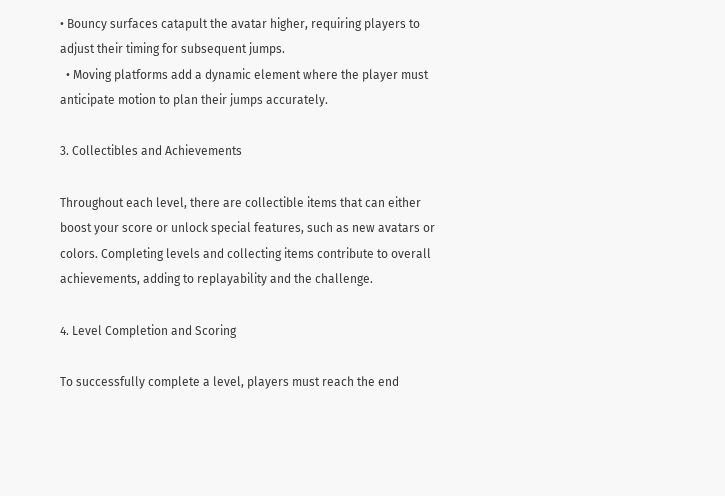• Bouncy surfaces catapult the avatar higher, requiring players to adjust their timing for subsequent jumps.
  • Moving platforms add a dynamic element where the player must anticipate motion to plan their jumps accurately.

3. Collectibles and Achievements

Throughout each level, there are collectible items that can either boost your score or unlock special features, such as new avatars or colors. Completing levels and collecting items contribute to overall achievements, adding to replayability and the challenge.

4. Level Completion and Scoring

To successfully complete a level, players must reach the end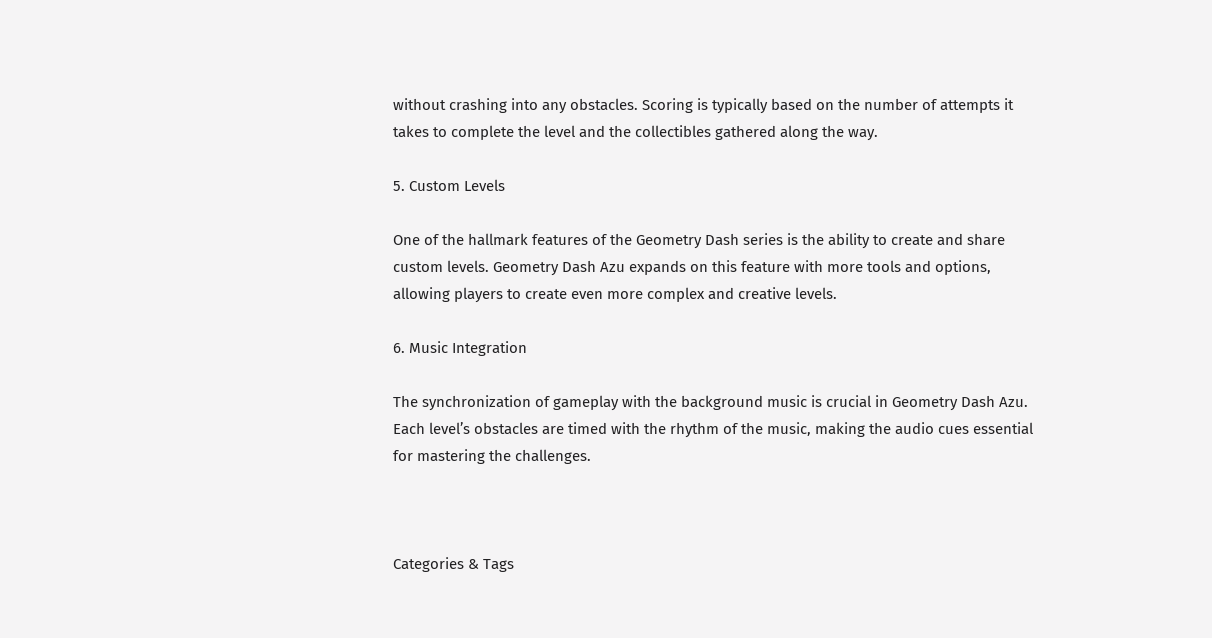without crashing into any obstacles. Scoring is typically based on the number of attempts it takes to complete the level and the collectibles gathered along the way.

5. Custom Levels

One of the hallmark features of the Geometry Dash series is the ability to create and share custom levels. Geometry Dash Azu expands on this feature with more tools and options, allowing players to create even more complex and creative levels.

6. Music Integration

The synchronization of gameplay with the background music is crucial in Geometry Dash Azu. Each level’s obstacles are timed with the rhythm of the music, making the audio cues essential for mastering the challenges.



Categories & Tags